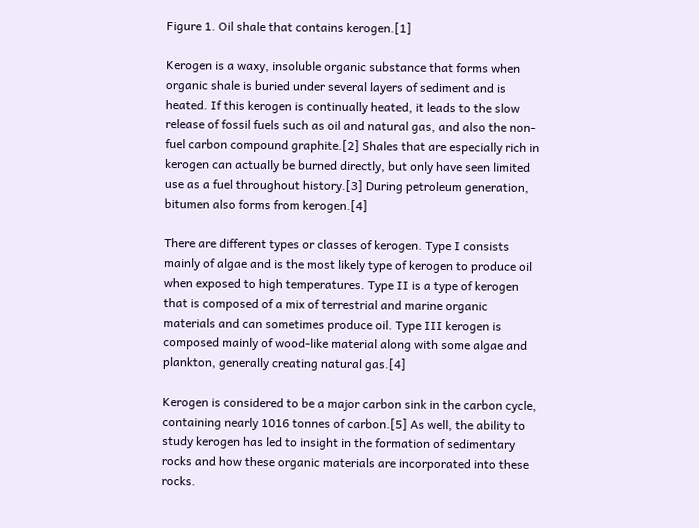Figure 1. Oil shale that contains kerogen.[1]

Kerogen is a waxy, insoluble organic substance that forms when organic shale is buried under several layers of sediment and is heated. If this kerogen is continually heated, it leads to the slow release of fossil fuels such as oil and natural gas, and also the non-fuel carbon compound graphite.[2] Shales that are especially rich in kerogen can actually be burned directly, but only have seen limited use as a fuel throughout history.[3] During petroleum generation, bitumen also forms from kerogen.[4]

There are different types or classes of kerogen. Type I consists mainly of algae and is the most likely type of kerogen to produce oil when exposed to high temperatures. Type II is a type of kerogen that is composed of a mix of terrestrial and marine organic materials and can sometimes produce oil. Type III kerogen is composed mainly of wood-like material along with some algae and plankton, generally creating natural gas.[4]

Kerogen is considered to be a major carbon sink in the carbon cycle, containing nearly 1016 tonnes of carbon.[5] As well, the ability to study kerogen has led to insight in the formation of sedimentary rocks and how these organic materials are incorporated into these rocks.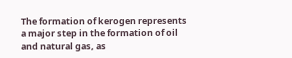The formation of kerogen represents a major step in the formation of oil and natural gas, as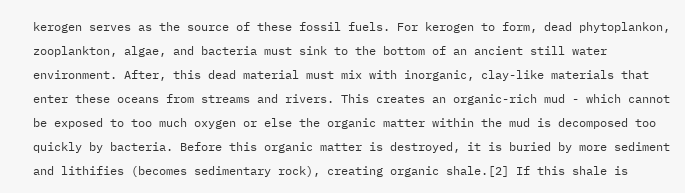kerogen serves as the source of these fossil fuels. For kerogen to form, dead phytoplankon, zooplankton, algae, and bacteria must sink to the bottom of an ancient still water environment. After, this dead material must mix with inorganic, clay-like materials that enter these oceans from streams and rivers. This creates an organic-rich mud - which cannot be exposed to too much oxygen or else the organic matter within the mud is decomposed too quickly by bacteria. Before this organic matter is destroyed, it is buried by more sediment and lithifies (becomes sedimentary rock), creating organic shale.[2] If this shale is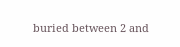buried between 2 and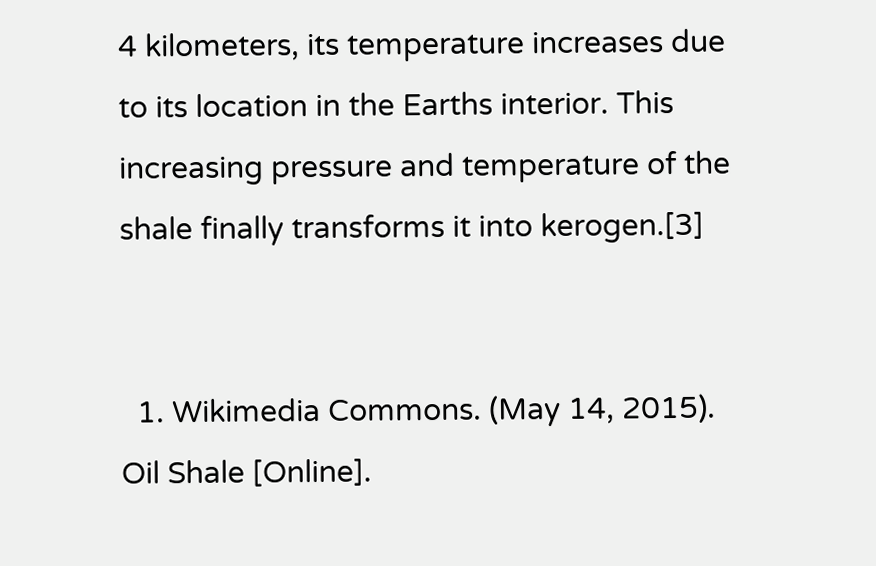4 kilometers, its temperature increases due to its location in the Earths interior. This increasing pressure and temperature of the shale finally transforms it into kerogen.[3]


  1. Wikimedia Commons. (May 14, 2015). Oil Shale [Online].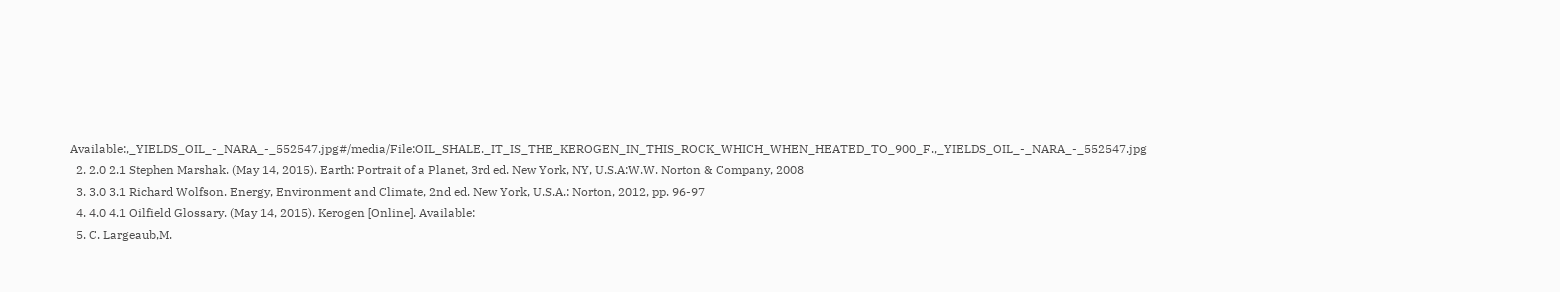Available:,_YIELDS_OIL_-_NARA_-_552547.jpg#/media/File:OIL_SHALE._IT_IS_THE_KEROGEN_IN_THIS_ROCK_WHICH_WHEN_HEATED_TO_900_F.,_YIELDS_OIL_-_NARA_-_552547.jpg
  2. 2.0 2.1 Stephen Marshak. (May 14, 2015). Earth: Portrait of a Planet, 3rd ed. New York, NY, U.S.A:W.W. Norton & Company, 2008
  3. 3.0 3.1 Richard Wolfson. Energy, Environment and Climate, 2nd ed. New York, U.S.A.: Norton, 2012, pp. 96-97
  4. 4.0 4.1 Oilfield Glossary. (May 14, 2015). Kerogen [Online]. Available:
  5. C. Largeaub,M.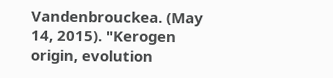Vandenbrouckea. (May 14, 2015). "Kerogen origin, evolution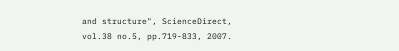and structure", ScienceDirect, vol.38 no.5, pp.719-833, 2007.